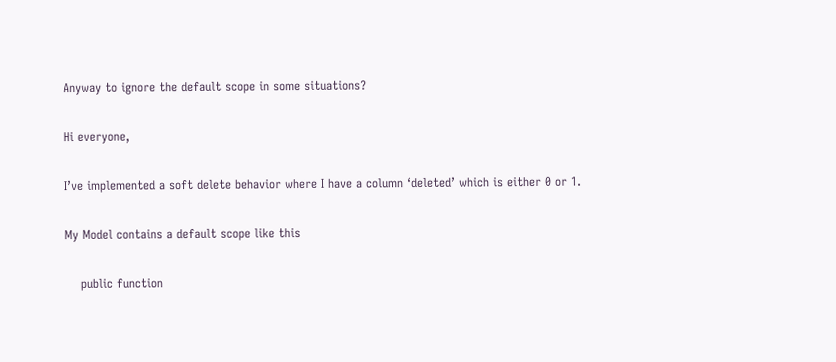Anyway to ignore the default scope in some situations?

Hi everyone,

I’ve implemented a soft delete behavior where I have a column ‘deleted’ which is either 0 or 1.

My Model contains a default scope like this

    public function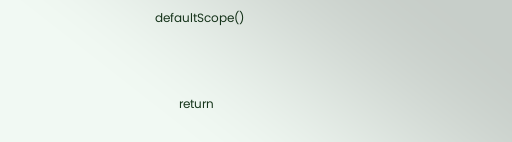defaultScope()


        return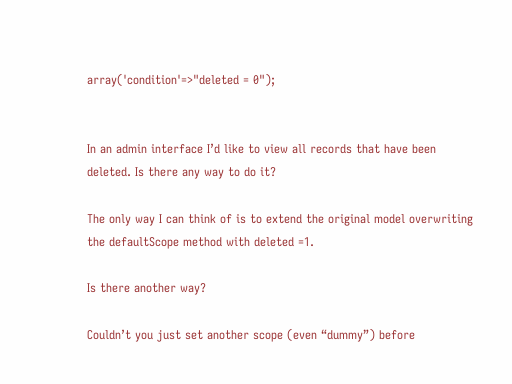array('condition'=>"deleted = 0");


In an admin interface I’d like to view all records that have been deleted. Is there any way to do it?

The only way I can think of is to extend the original model overwriting the defaultScope method with deleted =1.

Is there another way?

Couldn’t you just set another scope (even “dummy”) before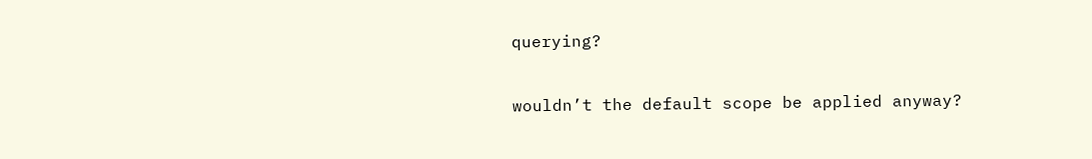querying?

wouldn’t the default scope be applied anyway?